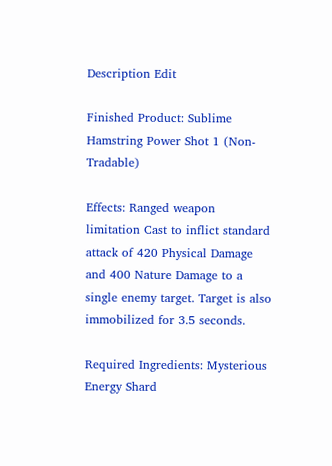Description Edit

Finished Product: Sublime Hamstring Power Shot 1 (Non-Tradable)

Effects: Ranged weapon limitation Cast to inflict standard attack of 420 Physical Damage and 400 Nature Damage to a single enemy target. Target is also immobilized for 3.5 seconds.

Required Ingredients: Mysterious Energy Shard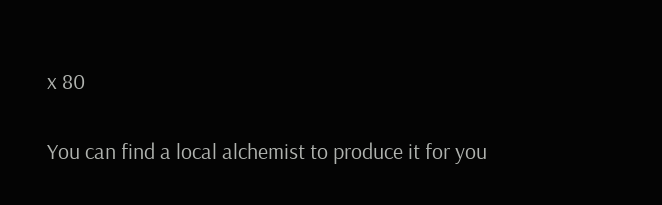x 80

You can find a local alchemist to produce it for you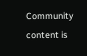Community content is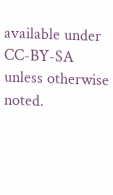available under CC-BY-SA unless otherwise noted.